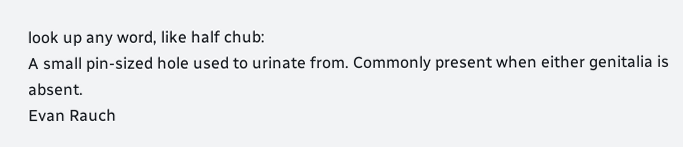look up any word, like half chub:
A small pin-sized hole used to urinate from. Commonly present when either genitalia is absent.
Evan Rauch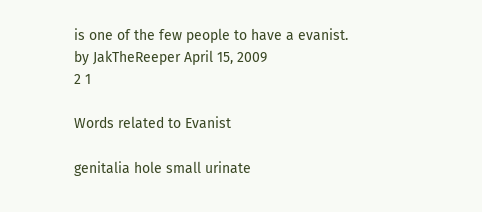is one of the few people to have a evanist.
by JakTheReeper April 15, 2009
2 1

Words related to Evanist

genitalia hole small urinate